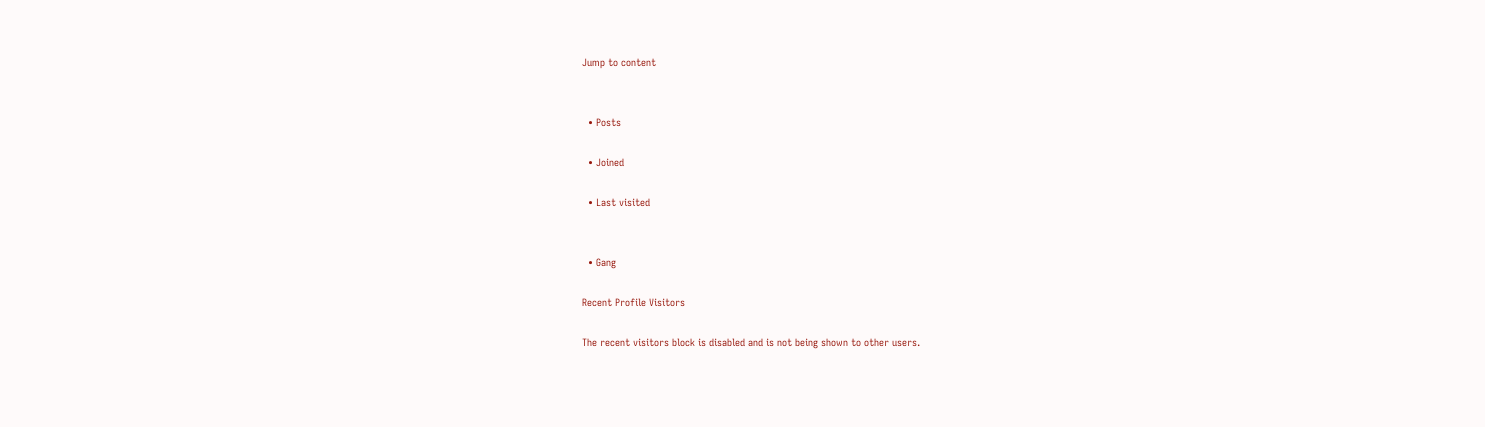Jump to content


  • Posts

  • Joined

  • Last visited


  • Gang

Recent Profile Visitors

The recent visitors block is disabled and is not being shown to other users.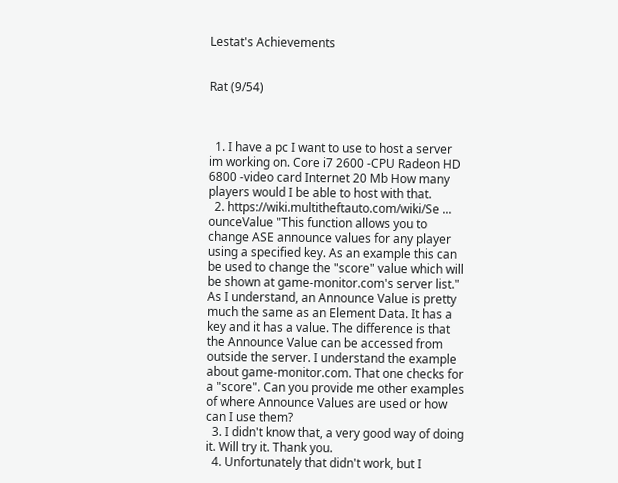Lestat's Achievements


Rat (9/54)



  1. I have a pc I want to use to host a server im working on. Core i7 2600 -CPU Radeon HD 6800 -video card Internet 20 Mb How many players would I be able to host with that.
  2. https://wiki.multitheftauto.com/wiki/Se ... ounceValue "This function allows you to change ASE announce values for any player using a specified key. As an example this can be used to change the "score" value which will be shown at game-monitor.com's server list." As I understand, an Announce Value is pretty much the same as an Element Data. It has a key and it has a value. The difference is that the Announce Value can be accessed from outside the server. I understand the example about game-monitor.com. That one checks for a "score". Can you provide me other examples of where Announce Values are used or how can I use them?
  3. I didn't know that, a very good way of doing it. Will try it. Thank you.
  4. Unfortunately that didn't work, but I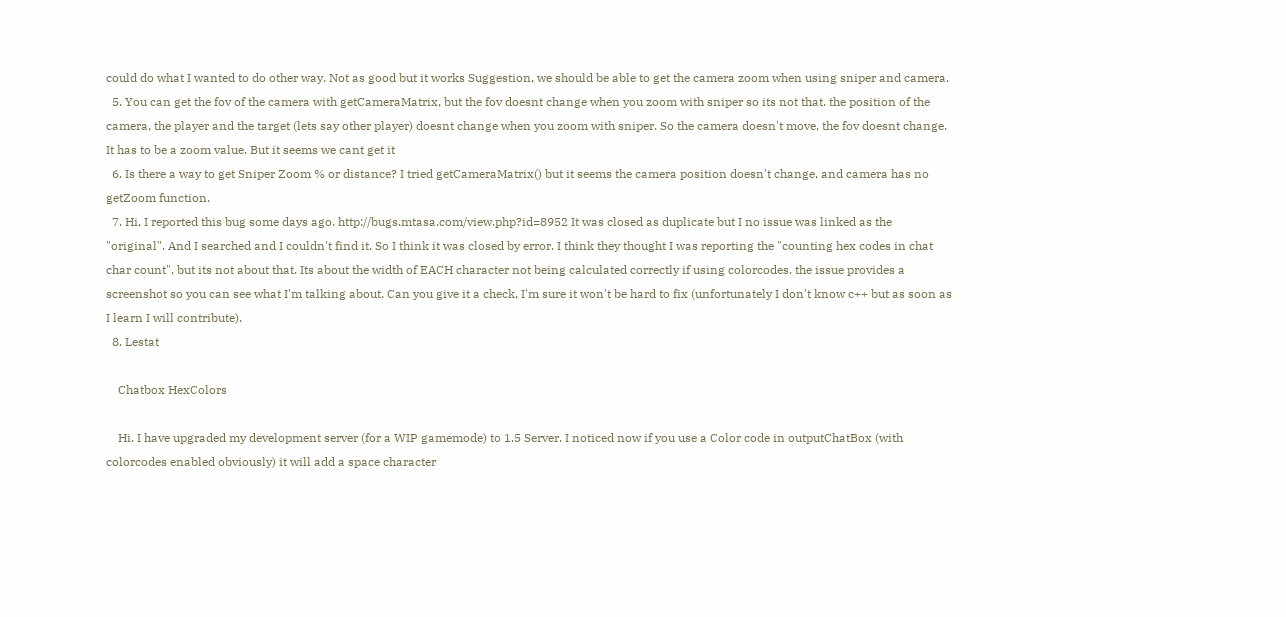could do what I wanted to do other way. Not as good but it works Suggestion, we should be able to get the camera zoom when using sniper and camera.
  5. You can get the fov of the camera with getCameraMatrix, but the fov doesnt change when you zoom with sniper so its not that. the position of the camera, the player and the target (lets say other player) doesnt change when you zoom with sniper. So the camera doesn't move, the fov doesnt change. It has to be a zoom value. But it seems we cant get it
  6. Is there a way to get Sniper Zoom % or distance? I tried getCameraMatrix() but it seems the camera position doesn't change, and camera has no getZoom function.
  7. Hi, I reported this bug some days ago. http://bugs.mtasa.com/view.php?id=8952 It was closed as duplicate but I no issue was linked as the "original". And I searched and I couldn't find it. So I think it was closed by error. I think they thought I was reporting the "counting hex codes in chat char count", but its not about that. Its about the width of EACH character not being calculated correctly if using colorcodes. the issue provides a screenshot so you can see what I'm talking about. Can you give it a check, I'm sure it won't be hard to fix (unfortunately I don't know c++ but as soon as I learn I will contribute).
  8. Lestat

    Chatbox HexColors

    Hi. I have upgraded my development server (for a WIP gamemode) to 1.5 Server. I noticed now if you use a Color code in outputChatBox (with colorcodes enabled obviously) it will add a space character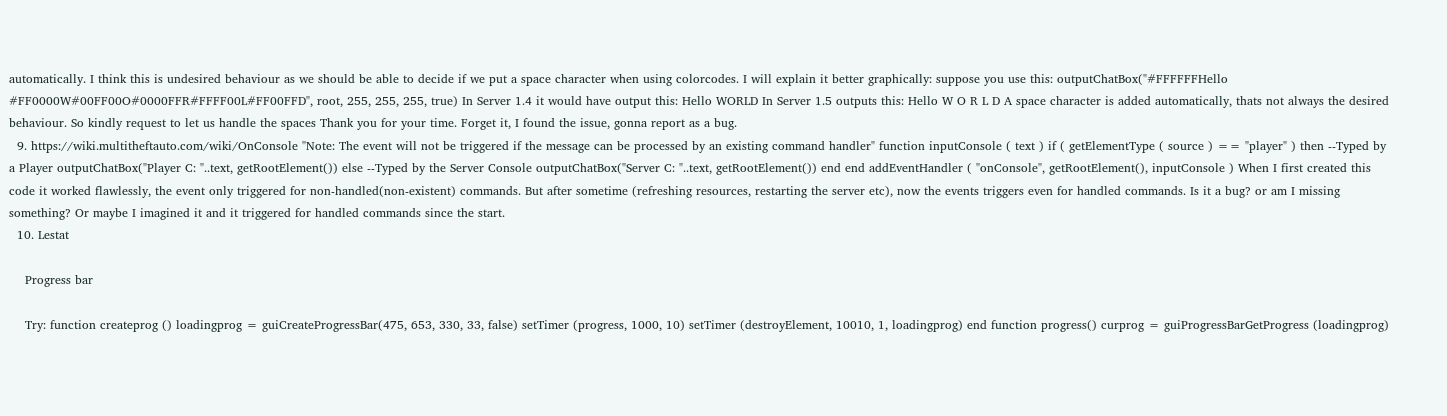automatically. I think this is undesired behaviour as we should be able to decide if we put a space character when using colorcodes. I will explain it better graphically: suppose you use this: outputChatBox("#FFFFFFHello #FF0000W#00FF00O#0000FFR#FFFF00L#FF00FFD", root, 255, 255, 255, true) In Server 1.4 it would have output this: Hello WORLD In Server 1.5 outputs this: Hello W O R L D A space character is added automatically, thats not always the desired behaviour. So kindly request to let us handle the spaces Thank you for your time. Forget it, I found the issue, gonna report as a bug.
  9. https://wiki.multitheftauto.com/wiki/OnConsole "Note: The event will not be triggered if the message can be processed by an existing command handler" function inputConsole ( text ) if ( getElementType ( source ) == "player" ) then --Typed by a Player outputChatBox("Player C: "..text, getRootElement()) else --Typed by the Server Console outputChatBox("Server C: "..text, getRootElement()) end end addEventHandler ( "onConsole", getRootElement(), inputConsole ) When I first created this code it worked flawlessly, the event only triggered for non-handled(non-existent) commands. But after sometime (refreshing resources, restarting the server etc), now the events triggers even for handled commands. Is it a bug? or am I missing something? Or maybe I imagined it and it triggered for handled commands since the start.
  10. Lestat

    Progress bar

    Try: function createprog () loadingprog = guiCreateProgressBar(475, 653, 330, 33, false) setTimer (progress, 1000, 10) setTimer (destroyElement, 10010, 1, loadingprog) end function progress() curprog = guiProgressBarGetProgress (loadingprog)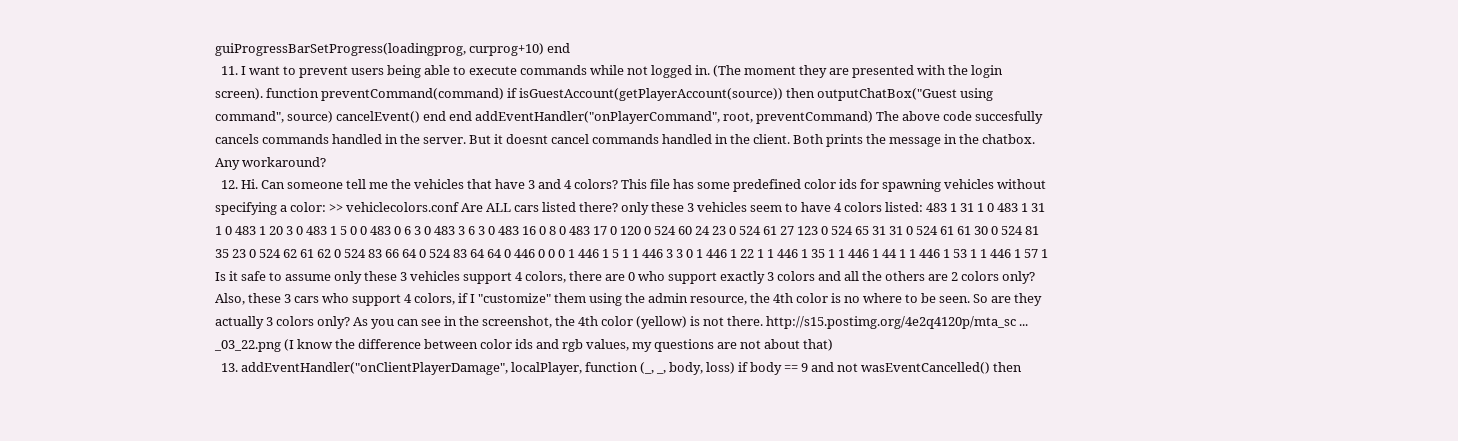guiProgressBarSetProgress(loadingprog, curprog+10) end
  11. I want to prevent users being able to execute commands while not logged in. (The moment they are presented with the login screen). function preventCommand(command) if isGuestAccount(getPlayerAccount(source)) then outputChatBox("Guest using command", source) cancelEvent() end end addEventHandler("onPlayerCommand", root, preventCommand) The above code succesfully cancels commands handled in the server. But it doesnt cancel commands handled in the client. Both prints the message in the chatbox. Any workaround?
  12. Hi. Can someone tell me the vehicles that have 3 and 4 colors? This file has some predefined color ids for spawning vehicles without specifying a color: >> vehiclecolors.conf Are ALL cars listed there? only these 3 vehicles seem to have 4 colors listed: 483 1 31 1 0 483 1 31 1 0 483 1 20 3 0 483 1 5 0 0 483 0 6 3 0 483 3 6 3 0 483 16 0 8 0 483 17 0 120 0 524 60 24 23 0 524 61 27 123 0 524 65 31 31 0 524 61 61 30 0 524 81 35 23 0 524 62 61 62 0 524 83 66 64 0 524 83 64 64 0 446 0 0 0 1 446 1 5 1 1 446 3 3 0 1 446 1 22 1 1 446 1 35 1 1 446 1 44 1 1 446 1 53 1 1 446 1 57 1 Is it safe to assume only these 3 vehicles support 4 colors, there are 0 who support exactly 3 colors and all the others are 2 colors only? Also, these 3 cars who support 4 colors, if I "customize" them using the admin resource, the 4th color is no where to be seen. So are they actually 3 colors only? As you can see in the screenshot, the 4th color (yellow) is not there. http://s15.postimg.org/4e2q4120p/mta_sc ... _03_22.png (I know the difference between color ids and rgb values, my questions are not about that)
  13. addEventHandler("onClientPlayerDamage", localPlayer, function (_, _, body, loss) if body == 9 and not wasEventCancelled() then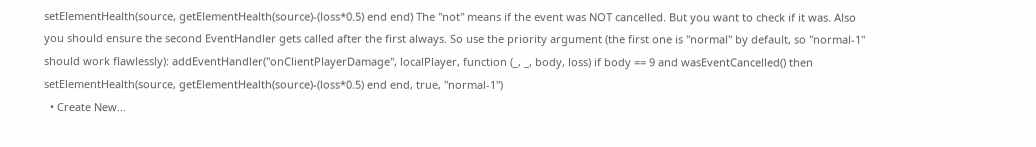setElementHealth(source, getElementHealth(source)-(loss*0.5) end end) The "not" means if the event was NOT cancelled. But you want to check if it was. Also you should ensure the second EventHandler gets called after the first always. So use the priority argument (the first one is "normal" by default, so "normal-1" should work flawlessly): addEventHandler("onClientPlayerDamage", localPlayer, function (_, _, body, loss) if body == 9 and wasEventCancelled() then setElementHealth(source, getElementHealth(source)-(loss*0.5) end end, true, "normal-1")
  • Create New...